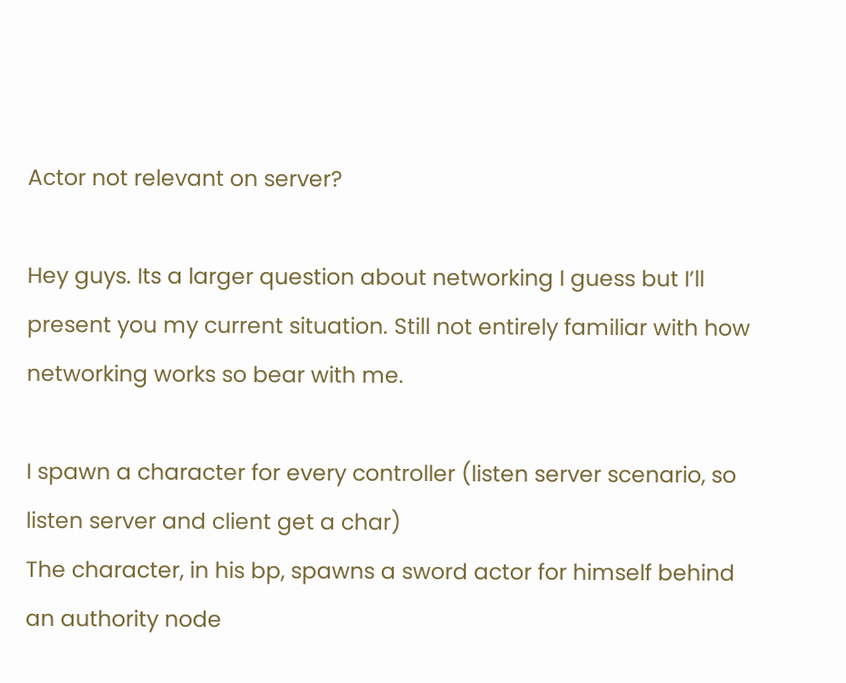Actor not relevant on server?

Hey guys. Its a larger question about networking I guess but I’ll present you my current situation. Still not entirely familiar with how networking works so bear with me.

I spawn a character for every controller (listen server scenario, so listen server and client get a char)
The character, in his bp, spawns a sword actor for himself behind an authority node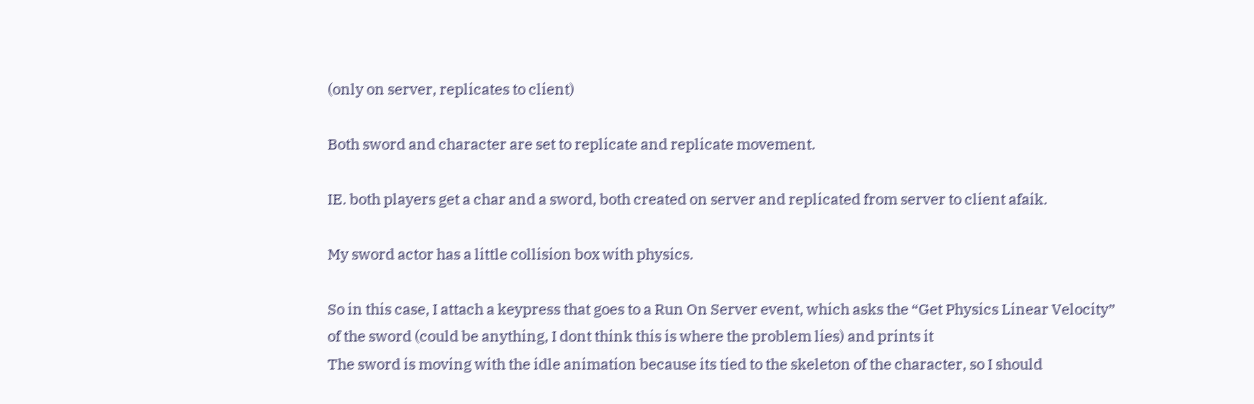(only on server, replicates to client)

Both sword and character are set to replicate and replicate movement.

IE. both players get a char and a sword, both created on server and replicated from server to client afaik.

My sword actor has a little collision box with physics.

So in this case, I attach a keypress that goes to a Run On Server event, which asks the “Get Physics Linear Velocity” of the sword (could be anything, I dont think this is where the problem lies) and prints it
The sword is moving with the idle animation because its tied to the skeleton of the character, so I should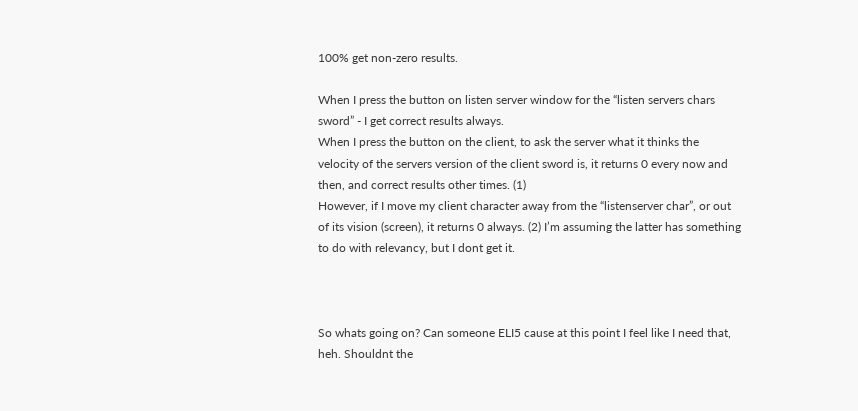100% get non-zero results.

When I press the button on listen server window for the “listen servers chars sword” - I get correct results always.
When I press the button on the client, to ask the server what it thinks the velocity of the servers version of the client sword is, it returns 0 every now and then, and correct results other times. (1)
However, if I move my client character away from the “listenserver char”, or out of its vision (screen), it returns 0 always. (2) I’m assuming the latter has something to do with relevancy, but I dont get it.



So whats going on? Can someone ELI5 cause at this point I feel like I need that, heh. Shouldnt the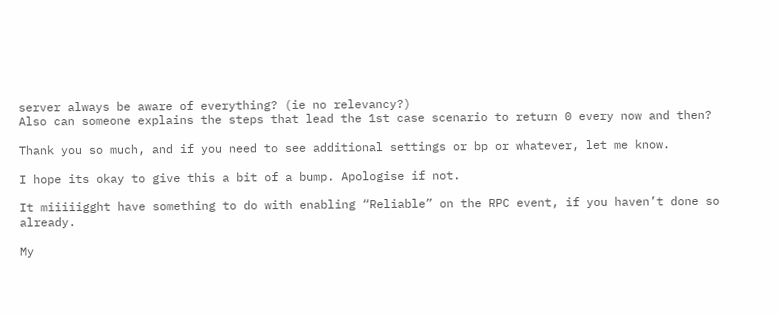server always be aware of everything? (ie no relevancy?)
Also can someone explains the steps that lead the 1st case scenario to return 0 every now and then?

Thank you so much, and if you need to see additional settings or bp or whatever, let me know.

I hope its okay to give this a bit of a bump. Apologise if not.

It miiiiigght have something to do with enabling “Reliable” on the RPC event, if you haven’t done so already.

My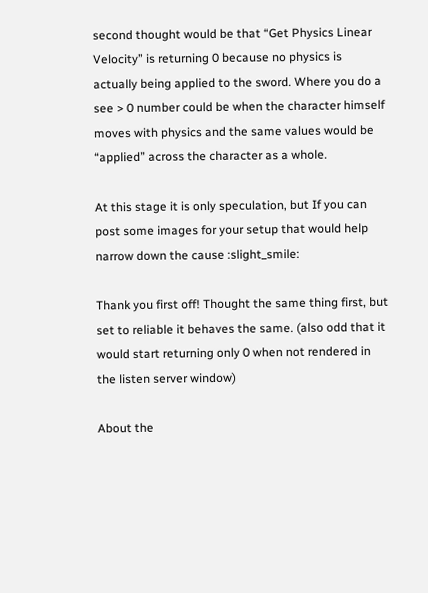second thought would be that “Get Physics Linear Velocity” is returning 0 because no physics is actually being applied to the sword. Where you do a see > 0 number could be when the character himself moves with physics and the same values would be “applied” across the character as a whole.

At this stage it is only speculation, but If you can post some images for your setup that would help narrow down the cause :slight_smile:

Thank you first off! Thought the same thing first, but set to reliable it behaves the same. (also odd that it would start returning only 0 when not rendered in the listen server window)

About the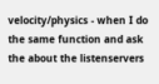velocity/physics - when I do the same function and ask the about the listenservers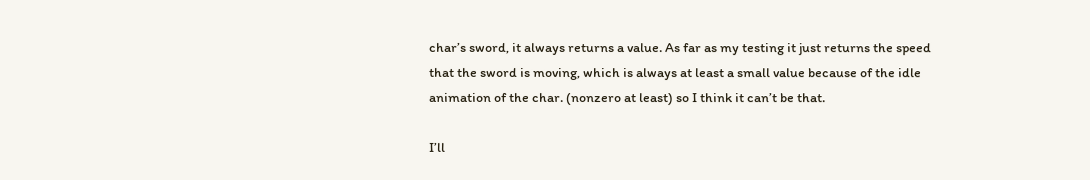char’s sword, it always returns a value. As far as my testing it just returns the speed that the sword is moving, which is always at least a small value because of the idle animation of the char. (nonzero at least) so I think it can’t be that.

I’ll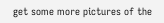get some more pictures of the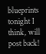blueprints tonight I think, will post back!